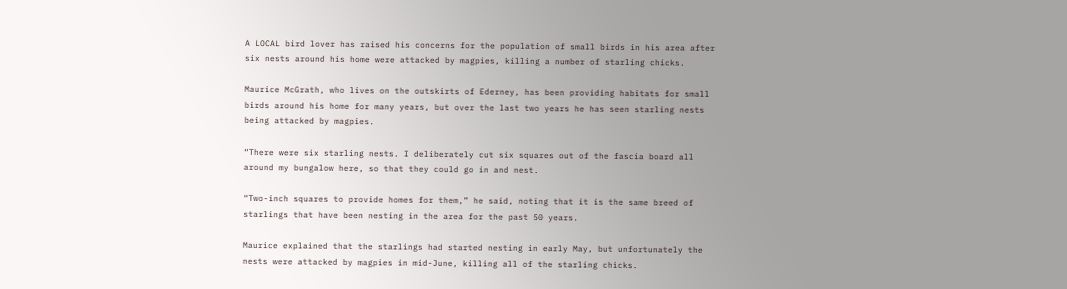A LOCAL bird lover has raised his concerns for the population of small birds in his area after six nests around his home were attacked by magpies, killing a number of starling chicks.

Maurice McGrath, who lives on the outskirts of Ederney, has been providing habitats for small birds around his home for many years, but over the last two years he has seen starling nests being attacked by magpies.

“There were six starling nests. I deliberately cut six squares out of the fascia board all around my bungalow here, so that they could go in and nest.

“Two-inch squares to provide homes for them,” he said, noting that it is the same breed of starlings that have been nesting in the area for the past 50 years.

Maurice explained that the starlings had started nesting in early May, but unfortunately the nests were attacked by magpies in mid-June, killing all of the starling chicks.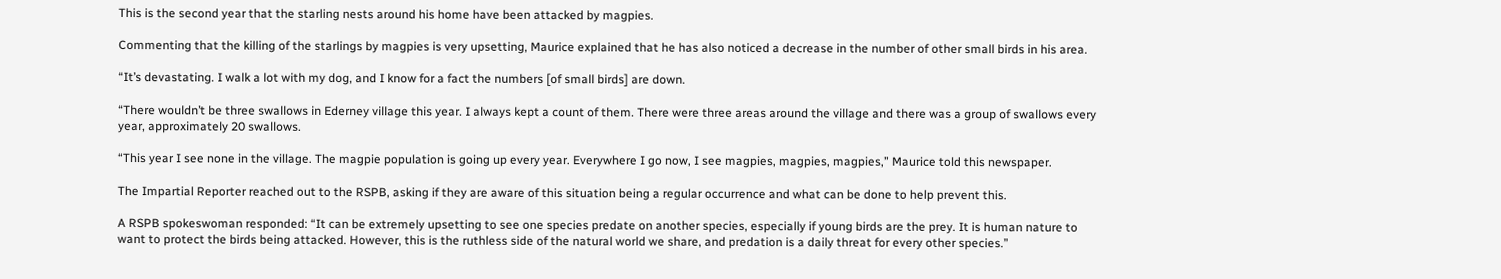This is the second year that the starling nests around his home have been attacked by magpies.

Commenting that the killing of the starlings by magpies is very upsetting, Maurice explained that he has also noticed a decrease in the number of other small birds in his area.

“It’s devastating. I walk a lot with my dog, and I know for a fact the numbers [of small birds] are down.

“There wouldn’t be three swallows in Ederney village this year. I always kept a count of them. There were three areas around the village and there was a group of swallows every year, approximately 20 swallows.

“This year I see none in the village. The magpie population is going up every year. Everywhere I go now, I see magpies, magpies, magpies,” Maurice told this newspaper.

The Impartial Reporter reached out to the RSPB, asking if they are aware of this situation being a regular occurrence and what can be done to help prevent this.

A RSPB spokeswoman responded: “It can be extremely upsetting to see one species predate on another species, especially if young birds are the prey. It is human nature to want to protect the birds being attacked. However, this is the ruthless side of the natural world we share, and predation is a daily threat for every other species.”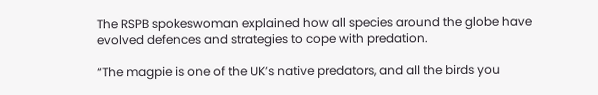The RSPB spokeswoman explained how all species around the globe have evolved defences and strategies to cope with predation.

“The magpie is one of the UK’s native predators, and all the birds you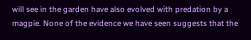will see in the garden have also evolved with predation by a magpie. None of the evidence we have seen suggests that the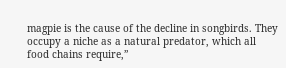magpie is the cause of the decline in songbirds. They occupy a niche as a natural predator, which all food chains require,”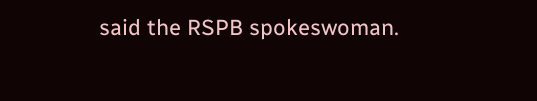said the RSPB spokeswoman.